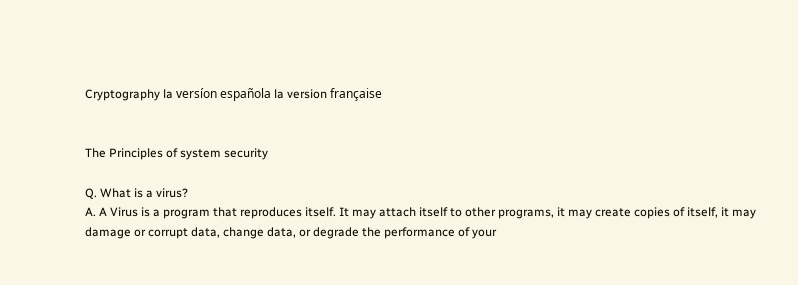Cryptography la versíon española la version française


The Principles of system security

Q. What is a virus?
A. A Virus is a program that reproduces itself. It may attach itself to other programs, it may create copies of itself, it may damage or corrupt data, change data, or degrade the performance of your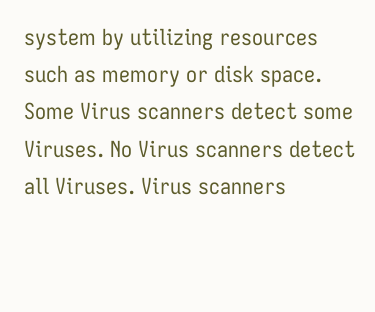system by utilizing resources such as memory or disk space. Some Virus scanners detect some Viruses. No Virus scanners detect all Viruses. Virus scanners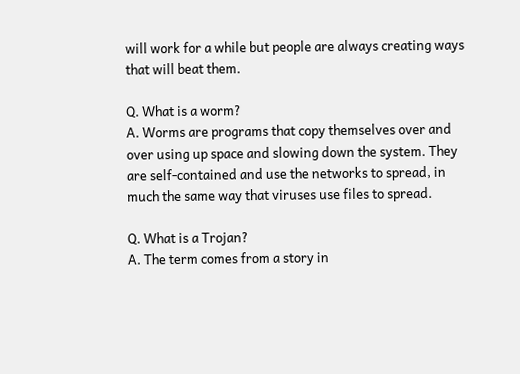will work for a while but people are always creating ways that will beat them.

Q. What is a worm?
A. Worms are programs that copy themselves over and over using up space and slowing down the system. They are self-contained and use the networks to spread, in much the same way that viruses use files to spread.

Q. What is a Trojan?
A. The term comes from a story in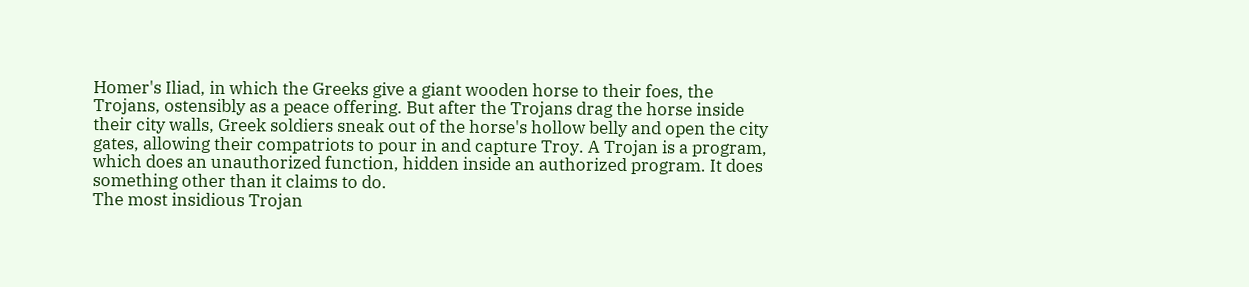Homer's Iliad, in which the Greeks give a giant wooden horse to their foes, the Trojans, ostensibly as a peace offering. But after the Trojans drag the horse inside their city walls, Greek soldiers sneak out of the horse's hollow belly and open the city gates, allowing their compatriots to pour in and capture Troy. A Trojan is a program, which does an unauthorized function, hidden inside an authorized program. It does something other than it claims to do.
The most insidious Trojan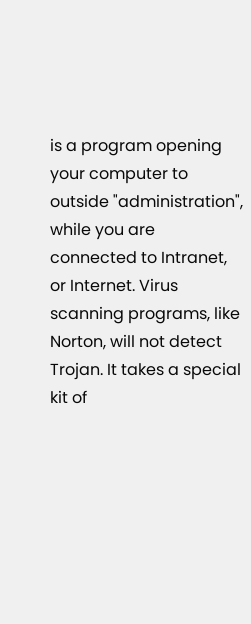is a program opening your computer to outside "administration", while you are connected to Intranet, or Internet. Virus scanning programs, like Norton, will not detect Trojan. It takes a special kit of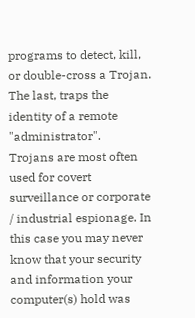programs to detect, kill, or double-cross a Trojan. The last, traps the identity of a remote "administrator".
Trojans are most often used for covert surveillance or corporate / industrial espionage. In this case you may never know that your security and information your computer(s) hold was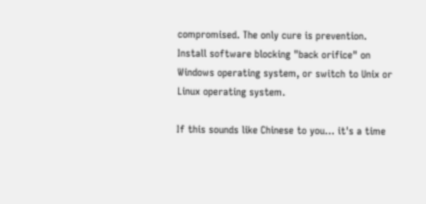compromised. The only cure is prevention. Install software blocking "back orifice" on Windows operating system, or switch to Unix or Linux operating system.

If this sounds like Chinese to you… it's a time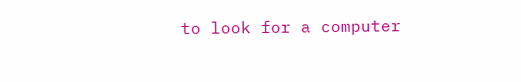to look for a computer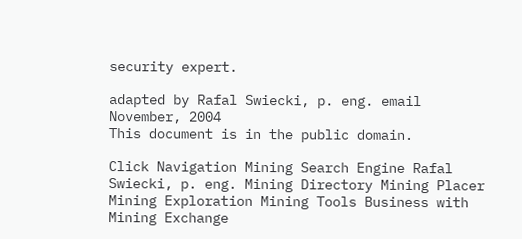security expert.

adapted by Rafal Swiecki, p. eng. email
November, 2004
This document is in the public domain.

Click Navigation Mining Search Engine Rafal Swiecki, p. eng. Mining Directory Mining Placer Mining Exploration Mining Tools Business with Mining Exchange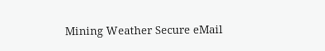Mining Weather Secure eMail